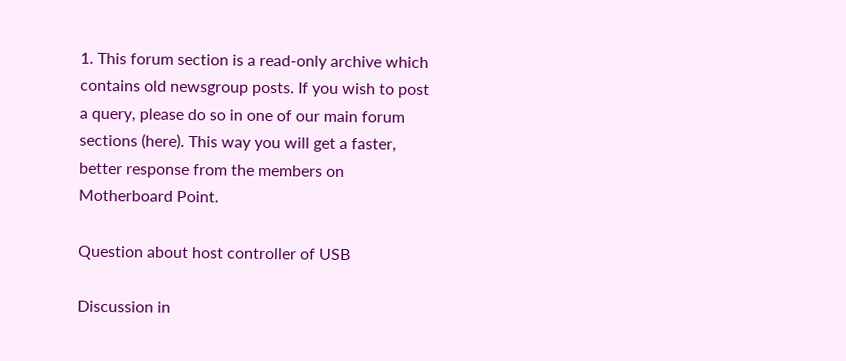1. This forum section is a read-only archive which contains old newsgroup posts. If you wish to post a query, please do so in one of our main forum sections (here). This way you will get a faster, better response from the members on Motherboard Point.

Question about host controller of USB

Discussion in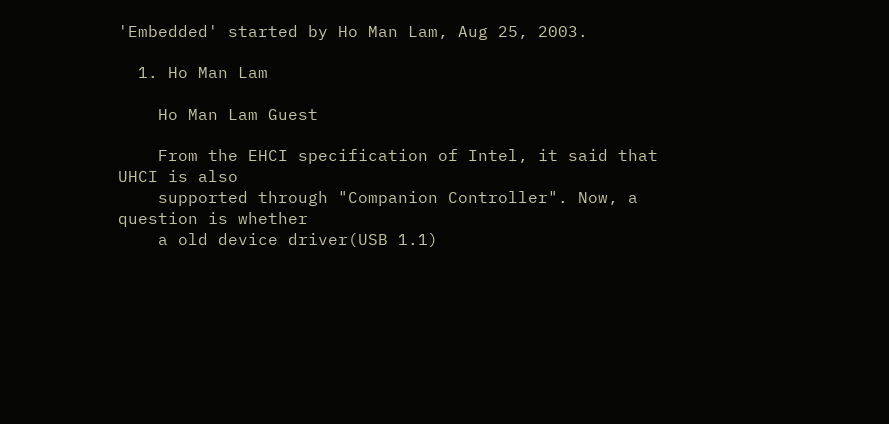'Embedded' started by Ho Man Lam, Aug 25, 2003.

  1. Ho Man Lam

    Ho Man Lam Guest

    From the EHCI specification of Intel, it said that UHCI is also
    supported through "Companion Controller". Now, a question is whether
    a old device driver(USB 1.1)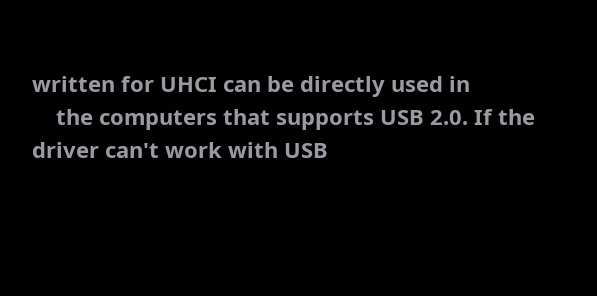written for UHCI can be directly used in
    the computers that supports USB 2.0. If the driver can't work with USB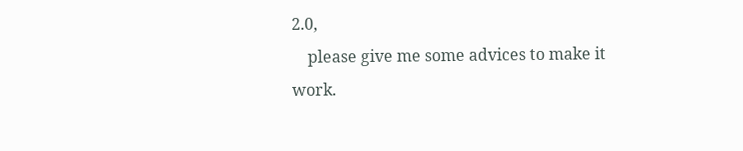2.0,
    please give me some advices to make it work.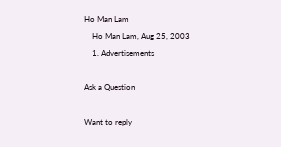Ho Man Lam
    Ho Man Lam, Aug 25, 2003
    1. Advertisements

Ask a Question

Want to reply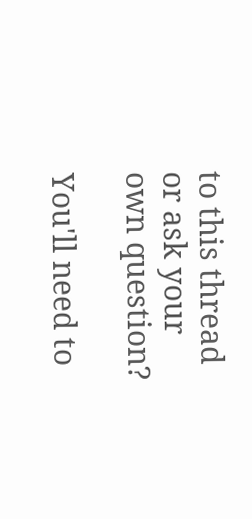to this thread or ask your own question?

You'll need to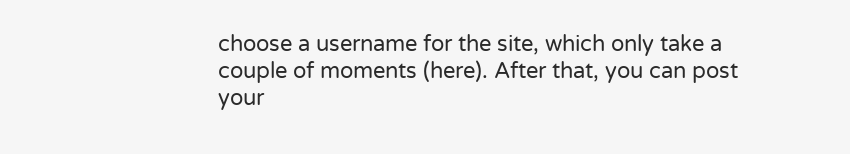choose a username for the site, which only take a couple of moments (here). After that, you can post your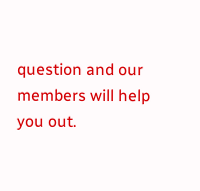question and our members will help you out.